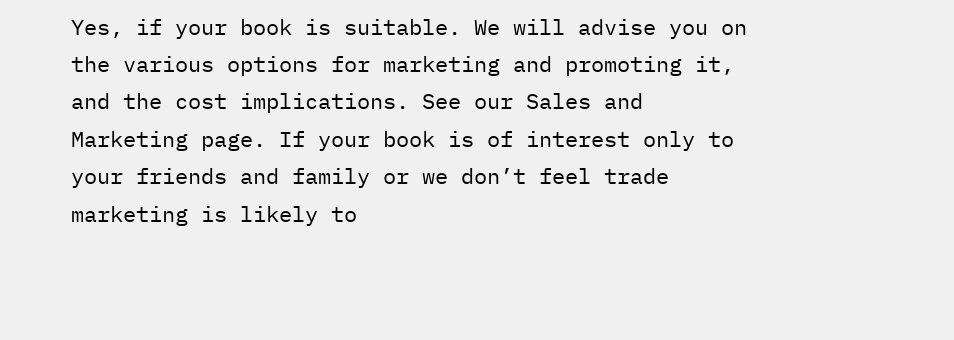Yes, if your book is suitable. We will advise you on the various options for marketing and promoting it, and the cost implications. See our Sales and Marketing page. If your book is of interest only to your friends and family or we don’t feel trade marketing is likely to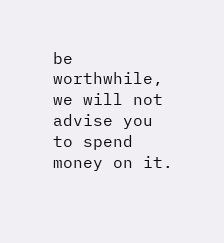be worthwhile, we will not advise you to spend money on it.